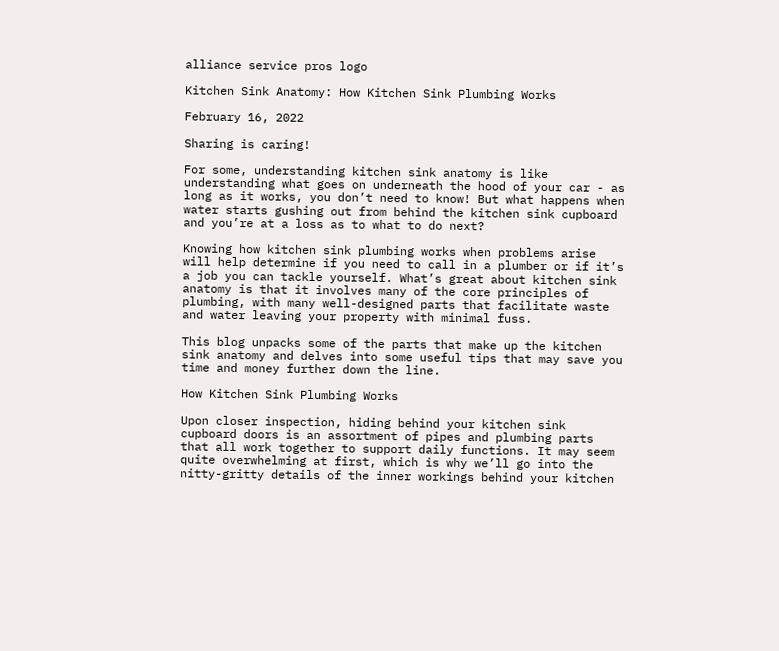alliance service pros logo

Kitchen Sink Anatomy: How Kitchen Sink Plumbing Works

February 16, 2022

Sharing is caring!

For some, understanding kitchen sink anatomy is like understanding what goes on underneath the hood of your car - as long as it works, you don’t need to know! But what happens when water starts gushing out from behind the kitchen sink cupboard and you’re at a loss as to what to do next?

Knowing how kitchen sink plumbing works when problems arise will help determine if you need to call in a plumber or if it’s a job you can tackle yourself. What’s great about kitchen sink anatomy is that it involves many of the core principles of plumbing, with many well-designed parts that facilitate waste and water leaving your property with minimal fuss.

This blog unpacks some of the parts that make up the kitchen sink anatomy and delves into some useful tips that may save you time and money further down the line.

How Kitchen Sink Plumbing Works

Upon closer inspection, hiding behind your kitchen sink cupboard doors is an assortment of pipes and plumbing parts that all work together to support daily functions. It may seem quite overwhelming at first, which is why we’ll go into the nitty-gritty details of the inner workings behind your kitchen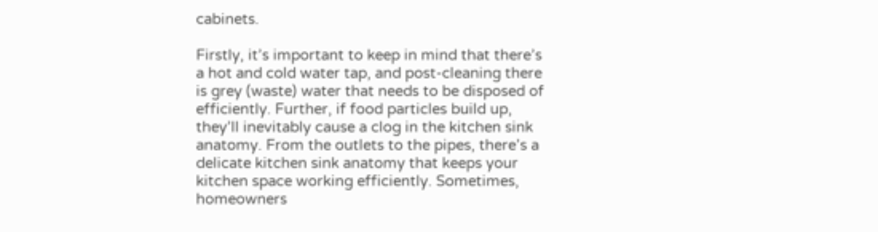cabinets.

Firstly, it’s important to keep in mind that there’s a hot and cold water tap, and post-cleaning there is grey (waste) water that needs to be disposed of efficiently. Further, if food particles build up, they’ll inevitably cause a clog in the kitchen sink anatomy. From the outlets to the pipes, there’s a delicate kitchen sink anatomy that keeps your kitchen space working efficiently. Sometimes, homeowners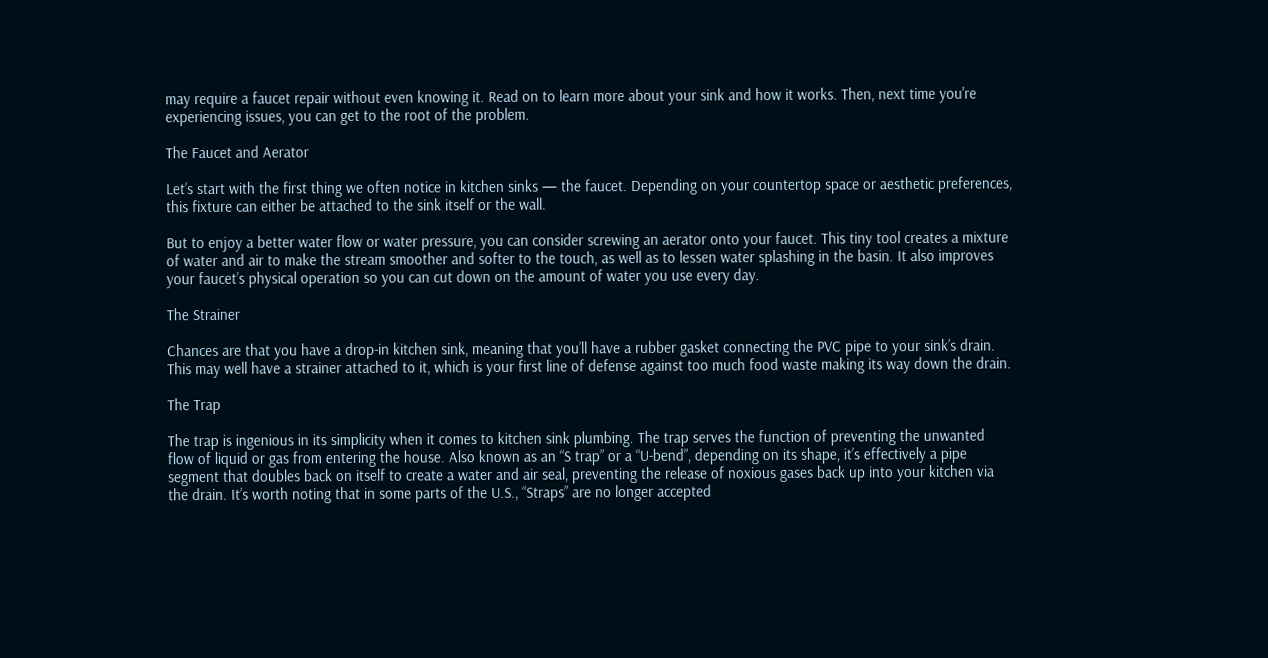may require a faucet repair without even knowing it. Read on to learn more about your sink and how it works. Then, next time you're experiencing issues, you can get to the root of the problem.

The Faucet and Aerator

Let’s start with the first thing we often notice in kitchen sinks — the faucet. Depending on your countertop space or aesthetic preferences, this fixture can either be attached to the sink itself or the wall.

But to enjoy a better water flow or water pressure, you can consider screwing an aerator onto your faucet. This tiny tool creates a mixture of water and air to make the stream smoother and softer to the touch, as well as to lessen water splashing in the basin. It also improves your faucet’s physical operation so you can cut down on the amount of water you use every day.

The Strainer

Chances are that you have a drop-in kitchen sink, meaning that you’ll have a rubber gasket connecting the PVC pipe to your sink’s drain. This may well have a strainer attached to it, which is your first line of defense against too much food waste making its way down the drain.

The Trap

The trap is ingenious in its simplicity when it comes to kitchen sink plumbing. The trap serves the function of preventing the unwanted flow of liquid or gas from entering the house. Also known as an “S trap” or a “U-bend”, depending on its shape, it’s effectively a pipe segment that doubles back on itself to create a water and air seal, preventing the release of noxious gases back up into your kitchen via the drain. It’s worth noting that in some parts of the U.S., “Straps” are no longer accepted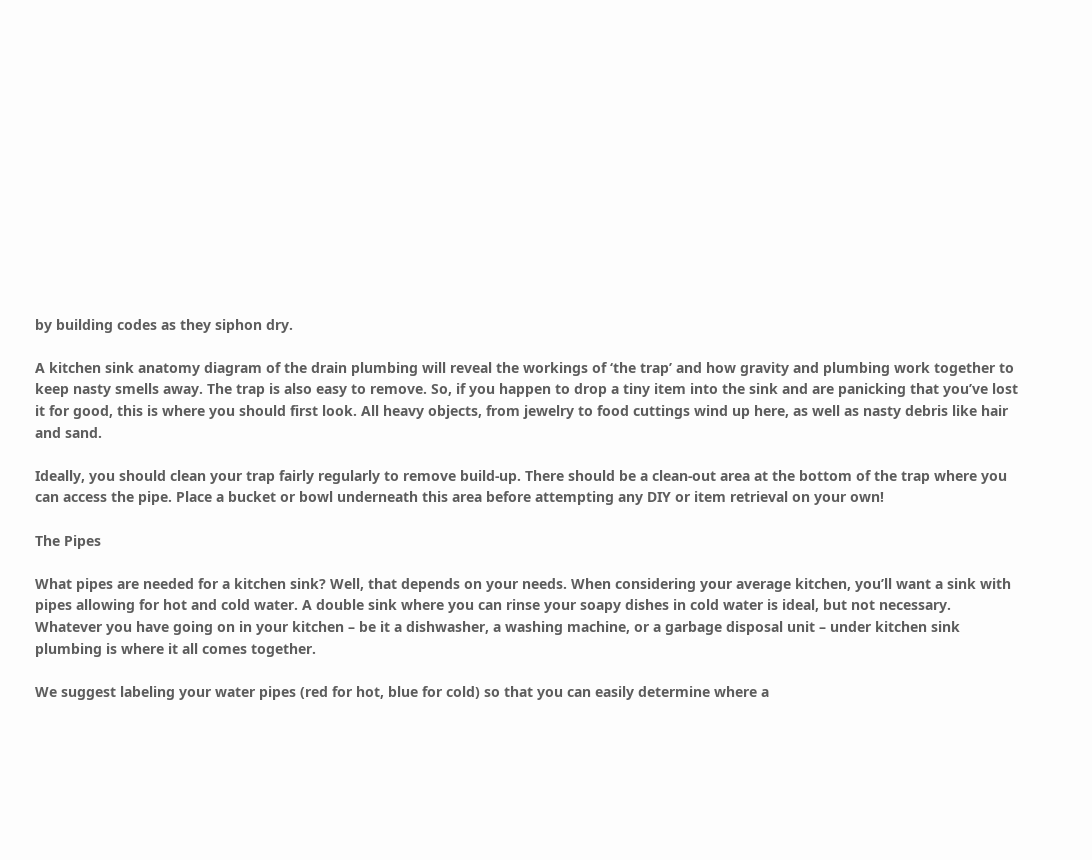by building codes as they siphon dry.

A kitchen sink anatomy diagram of the drain plumbing will reveal the workings of ‘the trap’ and how gravity and plumbing work together to keep nasty smells away. The trap is also easy to remove. So, if you happen to drop a tiny item into the sink and are panicking that you’ve lost it for good, this is where you should first look. All heavy objects, from jewelry to food cuttings wind up here, as well as nasty debris like hair and sand.

Ideally, you should clean your trap fairly regularly to remove build-up. There should be a clean-out area at the bottom of the trap where you can access the pipe. Place a bucket or bowl underneath this area before attempting any DIY or item retrieval on your own!

The Pipes

What pipes are needed for a kitchen sink? Well, that depends on your needs. When considering your average kitchen, you’ll want a sink with pipes allowing for hot and cold water. A double sink where you can rinse your soapy dishes in cold water is ideal, but not necessary. Whatever you have going on in your kitchen – be it a dishwasher, a washing machine, or a garbage disposal unit – under kitchen sink plumbing is where it all comes together.

We suggest labeling your water pipes (red for hot, blue for cold) so that you can easily determine where a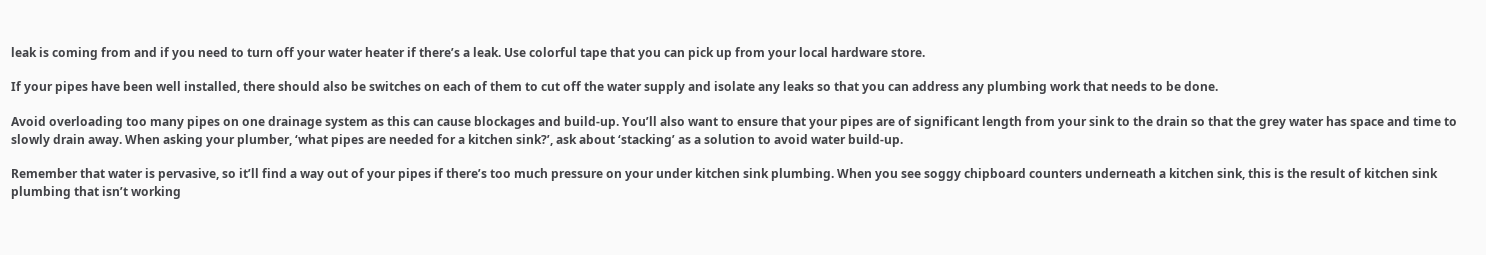leak is coming from and if you need to turn off your water heater if there’s a leak. Use colorful tape that you can pick up from your local hardware store.

If your pipes have been well installed, there should also be switches on each of them to cut off the water supply and isolate any leaks so that you can address any plumbing work that needs to be done.

Avoid overloading too many pipes on one drainage system as this can cause blockages and build-up. You’ll also want to ensure that your pipes are of significant length from your sink to the drain so that the grey water has space and time to slowly drain away. When asking your plumber, ‘what pipes are needed for a kitchen sink?’, ask about ‘stacking’ as a solution to avoid water build-up.

Remember that water is pervasive, so it’ll find a way out of your pipes if there’s too much pressure on your under kitchen sink plumbing. When you see soggy chipboard counters underneath a kitchen sink, this is the result of kitchen sink plumbing that isn’t working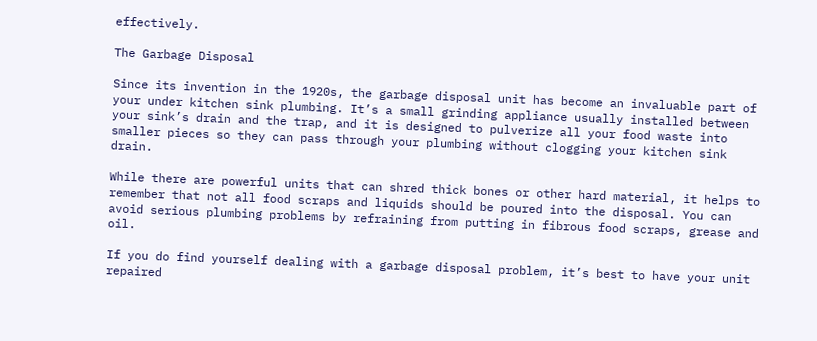effectively.

The Garbage Disposal

Since its invention in the 1920s, the garbage disposal unit has become an invaluable part of your under kitchen sink plumbing. It’s a small grinding appliance usually installed between your sink’s drain and the trap, and it is designed to pulverize all your food waste into smaller pieces so they can pass through your plumbing without clogging your kitchen sink drain.

While there are powerful units that can shred thick bones or other hard material, it helps to remember that not all food scraps and liquids should be poured into the disposal. You can avoid serious plumbing problems by refraining from putting in fibrous food scraps, grease and oil.

If you do find yourself dealing with a garbage disposal problem, it’s best to have your unit repaired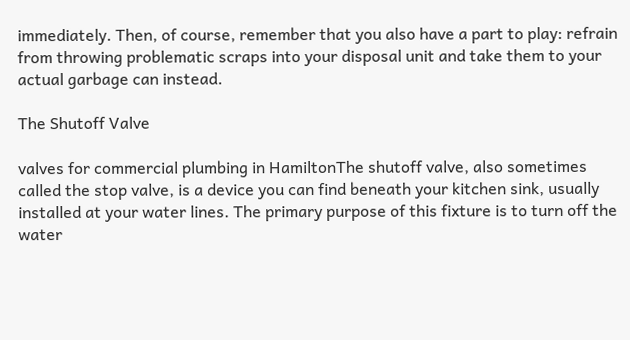immediately. Then, of course, remember that you also have a part to play: refrain from throwing problematic scraps into your disposal unit and take them to your actual garbage can instead.

The Shutoff Valve

valves for commercial plumbing in HamiltonThe shutoff valve, also sometimes called the stop valve, is a device you can find beneath your kitchen sink, usually installed at your water lines. The primary purpose of this fixture is to turn off the water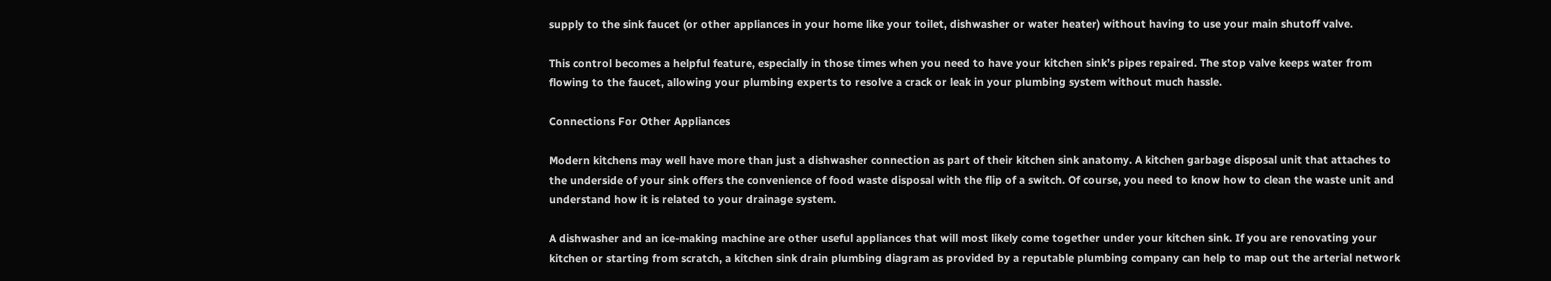supply to the sink faucet (or other appliances in your home like your toilet, dishwasher or water heater) without having to use your main shutoff valve.

This control becomes a helpful feature, especially in those times when you need to have your kitchen sink’s pipes repaired. The stop valve keeps water from flowing to the faucet, allowing your plumbing experts to resolve a crack or leak in your plumbing system without much hassle.

Connections For Other Appliances

Modern kitchens may well have more than just a dishwasher connection as part of their kitchen sink anatomy. A kitchen garbage disposal unit that attaches to the underside of your sink offers the convenience of food waste disposal with the flip of a switch. Of course, you need to know how to clean the waste unit and understand how it is related to your drainage system.

A dishwasher and an ice-making machine are other useful appliances that will most likely come together under your kitchen sink. If you are renovating your kitchen or starting from scratch, a kitchen sink drain plumbing diagram as provided by a reputable plumbing company can help to map out the arterial network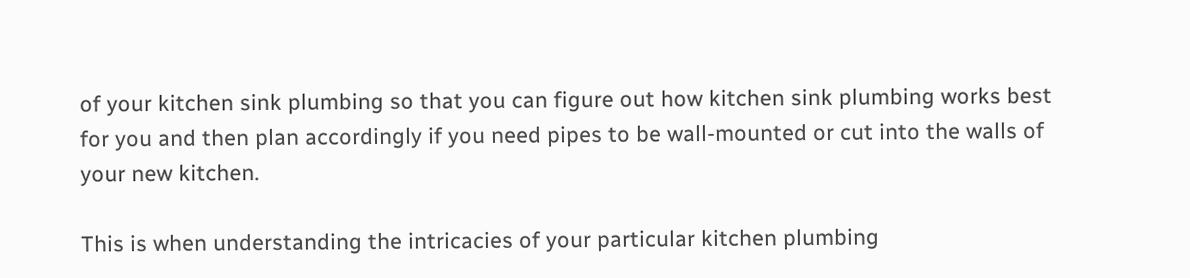of your kitchen sink plumbing so that you can figure out how kitchen sink plumbing works best for you and then plan accordingly if you need pipes to be wall-mounted or cut into the walls of your new kitchen.

This is when understanding the intricacies of your particular kitchen plumbing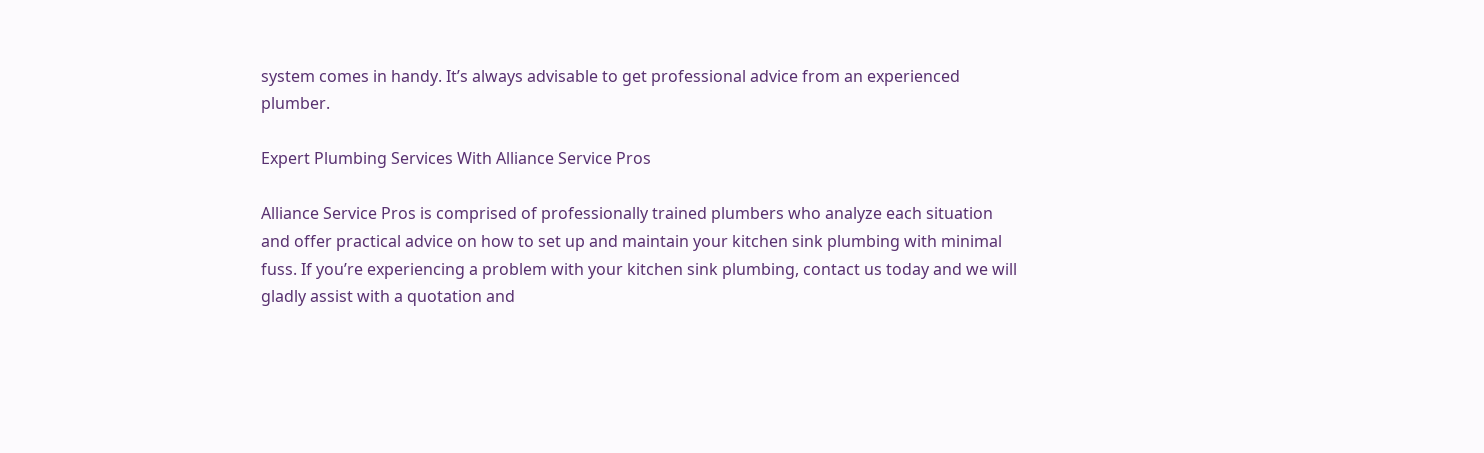system comes in handy. It’s always advisable to get professional advice from an experienced plumber.

Expert Plumbing Services With Alliance Service Pros

Alliance Service Pros is comprised of professionally trained plumbers who analyze each situation and offer practical advice on how to set up and maintain your kitchen sink plumbing with minimal fuss. If you’re experiencing a problem with your kitchen sink plumbing, contact us today and we will gladly assist with a quotation and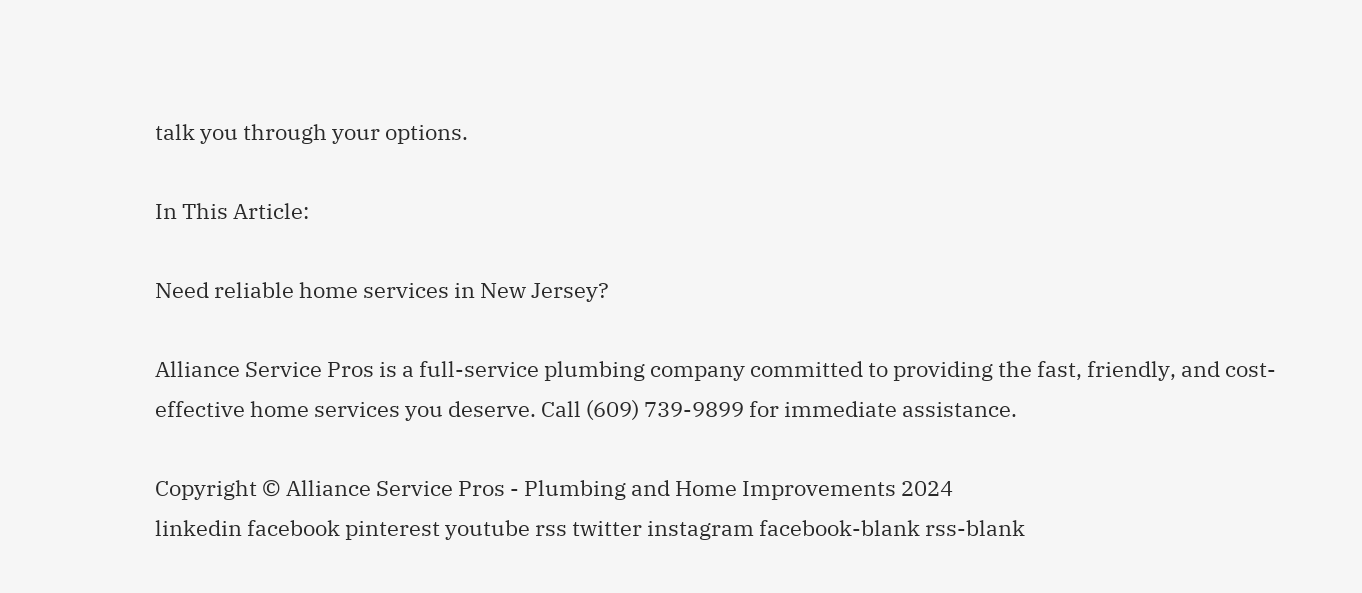talk you through your options.

In This Article:

Need reliable home services in New Jersey?

Alliance Service Pros is a full-service plumbing company committed to providing the fast, friendly, and cost-effective home services you deserve. Call (609) 739-9899 for immediate assistance.

Copyright © Alliance Service Pros - Plumbing and Home Improvements 2024
linkedin facebook pinterest youtube rss twitter instagram facebook-blank rss-blank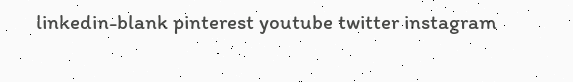linkedin-blank pinterest youtube twitter instagram